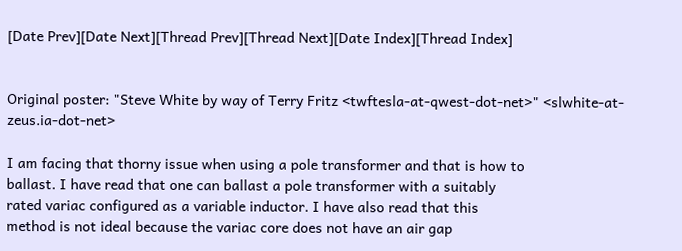[Date Prev][Date Next][Thread Prev][Thread Next][Date Index][Thread Index]


Original poster: "Steve White by way of Terry Fritz <twftesla-at-qwest-dot-net>" <slwhite-at-zeus.ia-dot-net>

I am facing that thorny issue when using a pole transformer and that is how to
ballast. I have read that one can ballast a pole transformer with a suitably
rated variac configured as a variable inductor. I have also read that this
method is not ideal because the variac core does not have an air gap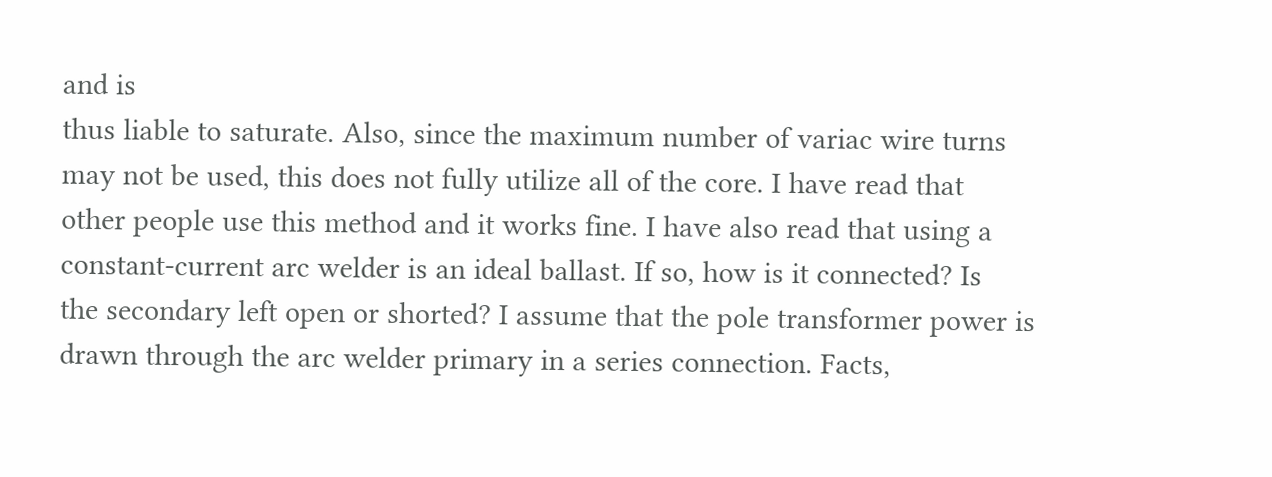and is
thus liable to saturate. Also, since the maximum number of variac wire turns
may not be used, this does not fully utilize all of the core. I have read that
other people use this method and it works fine. I have also read that using a
constant-current arc welder is an ideal ballast. If so, how is it connected? Is
the secondary left open or shorted? I assume that the pole transformer power is
drawn through the arc welder primary in a series connection. Facts,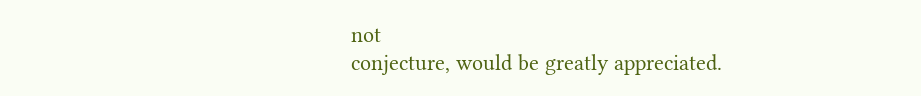not
conjecture, would be greatly appreciated.